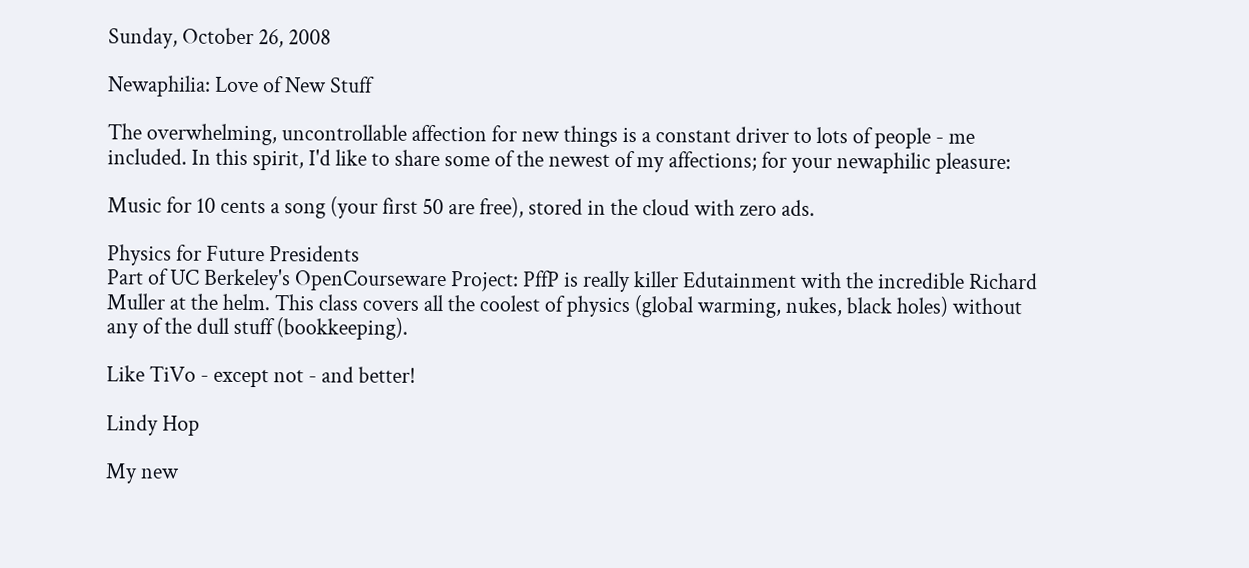Sunday, October 26, 2008

Newaphilia: Love of New Stuff

The overwhelming, uncontrollable affection for new things is a constant driver to lots of people - me included. In this spirit, I'd like to share some of the newest of my affections; for your newaphilic pleasure:

Music for 10 cents a song (your first 50 are free), stored in the cloud with zero ads.

Physics for Future Presidents
Part of UC Berkeley's OpenCourseware Project: PffP is really killer Edutainment with the incredible Richard Muller at the helm. This class covers all the coolest of physics (global warming, nukes, black holes) without any of the dull stuff (bookkeeping).

Like TiVo - except not - and better!

Lindy Hop

My new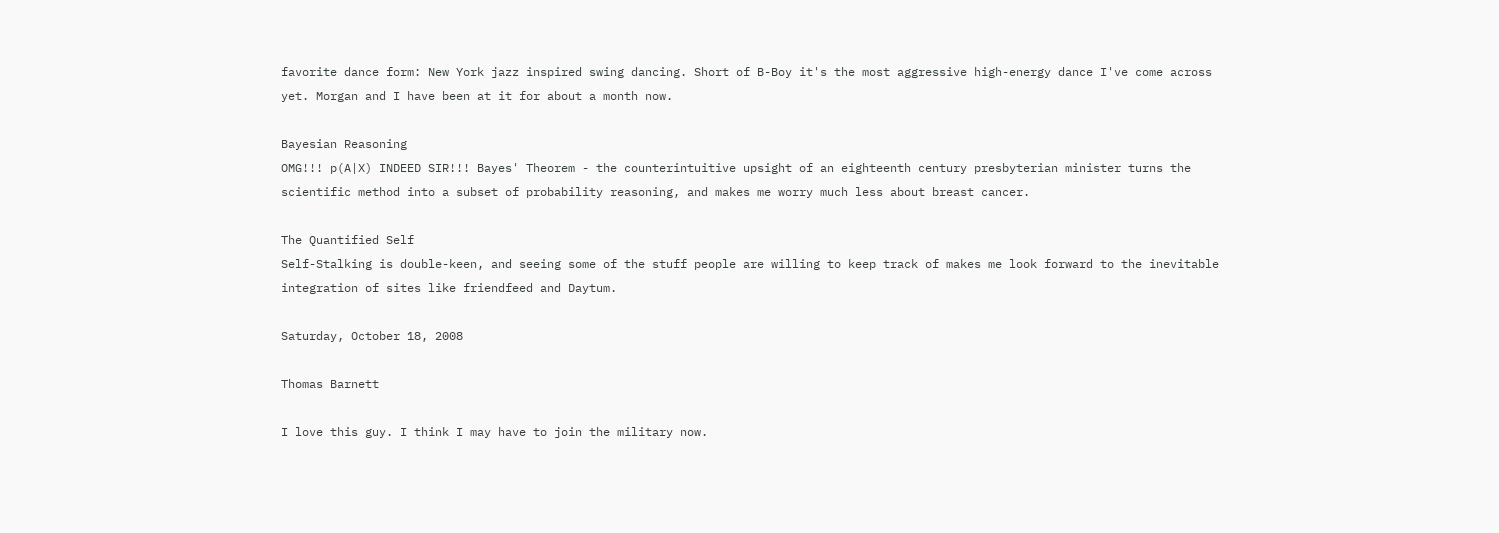favorite dance form: New York jazz inspired swing dancing. Short of B-Boy it's the most aggressive high-energy dance I've come across yet. Morgan and I have been at it for about a month now.

Bayesian Reasoning
OMG!!! p(A|X) INDEED SIR!!! Bayes' Theorem - the counterintuitive upsight of an eighteenth century presbyterian minister turns the scientific method into a subset of probability reasoning, and makes me worry much less about breast cancer.

The Quantified Self
Self-Stalking is double-keen, and seeing some of the stuff people are willing to keep track of makes me look forward to the inevitable integration of sites like friendfeed and Daytum.

Saturday, October 18, 2008

Thomas Barnett

I love this guy. I think I may have to join the military now.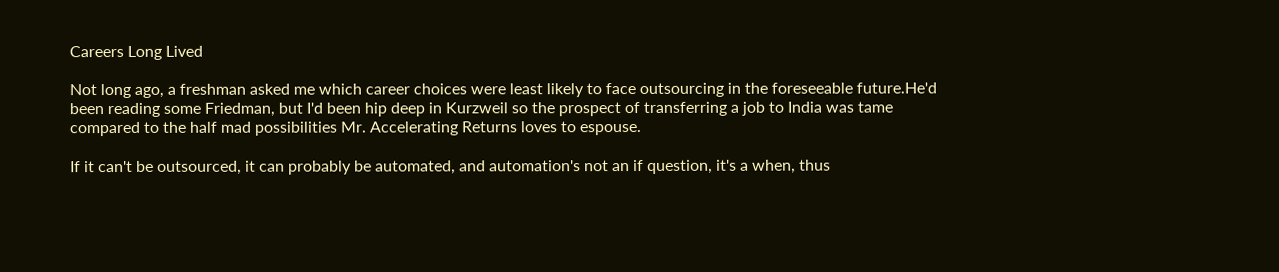Careers Long Lived

Not long ago, a freshman asked me which career choices were least likely to face outsourcing in the foreseeable future.He'd been reading some Friedman, but I'd been hip deep in Kurzweil so the prospect of transferring a job to India was tame compared to the half mad possibilities Mr. Accelerating Returns loves to espouse.

If it can't be outsourced, it can probably be automated, and automation's not an if question, it's a when, thus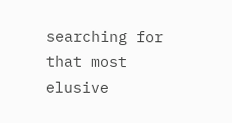searching for that most elusive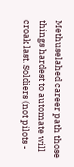Methuselahed career path those things hardest to automate will croak last. Soldiers (not pilots -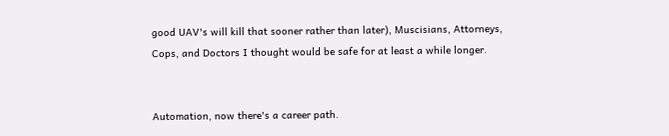good UAV's will kill that sooner rather than later), Muscisians, Attorneys, Cops, and Doctors I thought would be safe for at least a while longer.


Automation, now there's a career path.